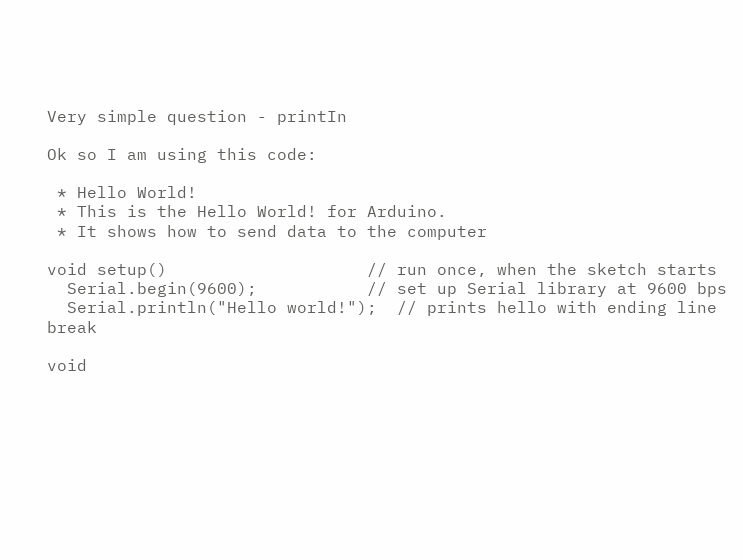Very simple question - printIn

Ok so I am using this code:

 * Hello World!
 * This is the Hello World! for Arduino.
 * It shows how to send data to the computer

void setup()                    // run once, when the sketch starts
  Serial.begin(9600);           // set up Serial library at 9600 bps
  Serial.println("Hello world!");  // prints hello with ending line break

void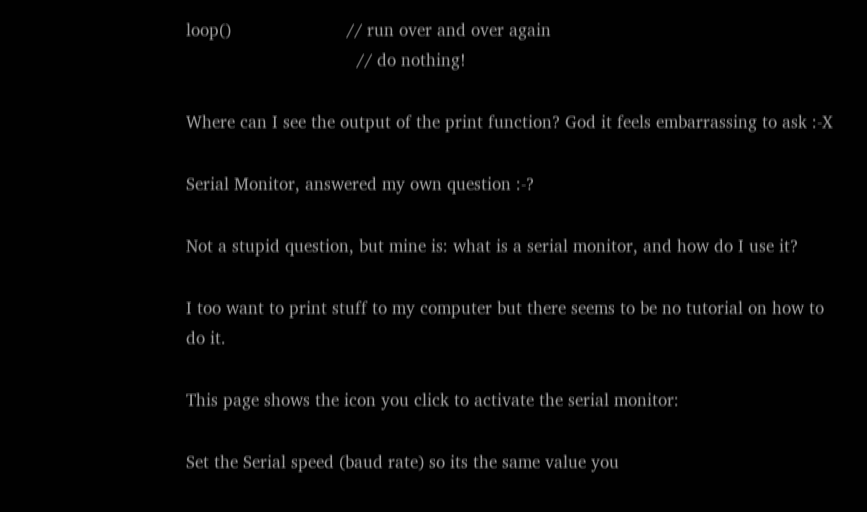loop()                       // run over and over again
                                  // do nothing!

Where can I see the output of the print function? God it feels embarrassing to ask :-X

Serial Monitor, answered my own question :-?

Not a stupid question, but mine is: what is a serial monitor, and how do I use it?

I too want to print stuff to my computer but there seems to be no tutorial on how to do it.

This page shows the icon you click to activate the serial monitor:

Set the Serial speed (baud rate) so its the same value you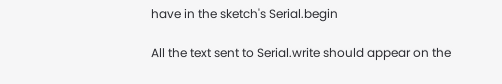have in the sketch's Serial.begin

All the text sent to Serial.write should appear on the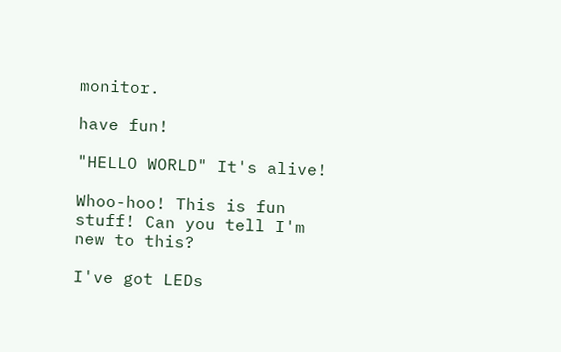monitor.

have fun!

"HELLO WORLD" It's alive!

Whoo-hoo! This is fun stuff! Can you tell I'm new to this?

I've got LEDs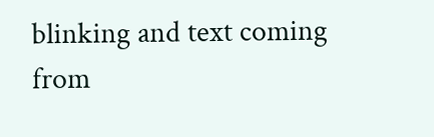blinking and text coming from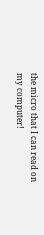the micro that I can read on my computer!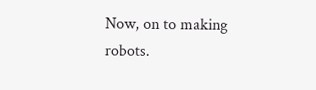Now, on to making robots.